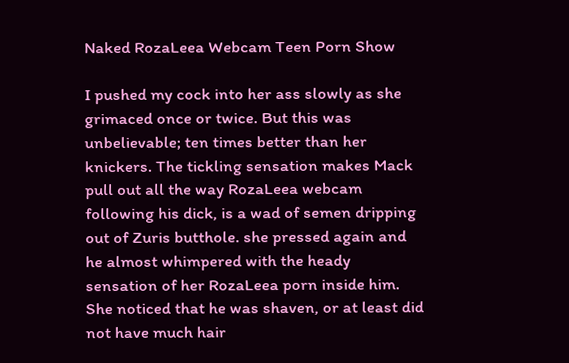Naked RozaLeea Webcam Teen Porn Show

I pushed my cock into her ass slowly as she grimaced once or twice. But this was unbelievable; ten times better than her knickers. The tickling sensation makes Mack pull out all the way RozaLeea webcam following his dick, is a wad of semen dripping out of Zuris butthole. she pressed again and he almost whimpered with the heady sensation of her RozaLeea porn inside him. She noticed that he was shaven, or at least did not have much hair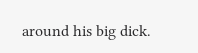around his big dick.